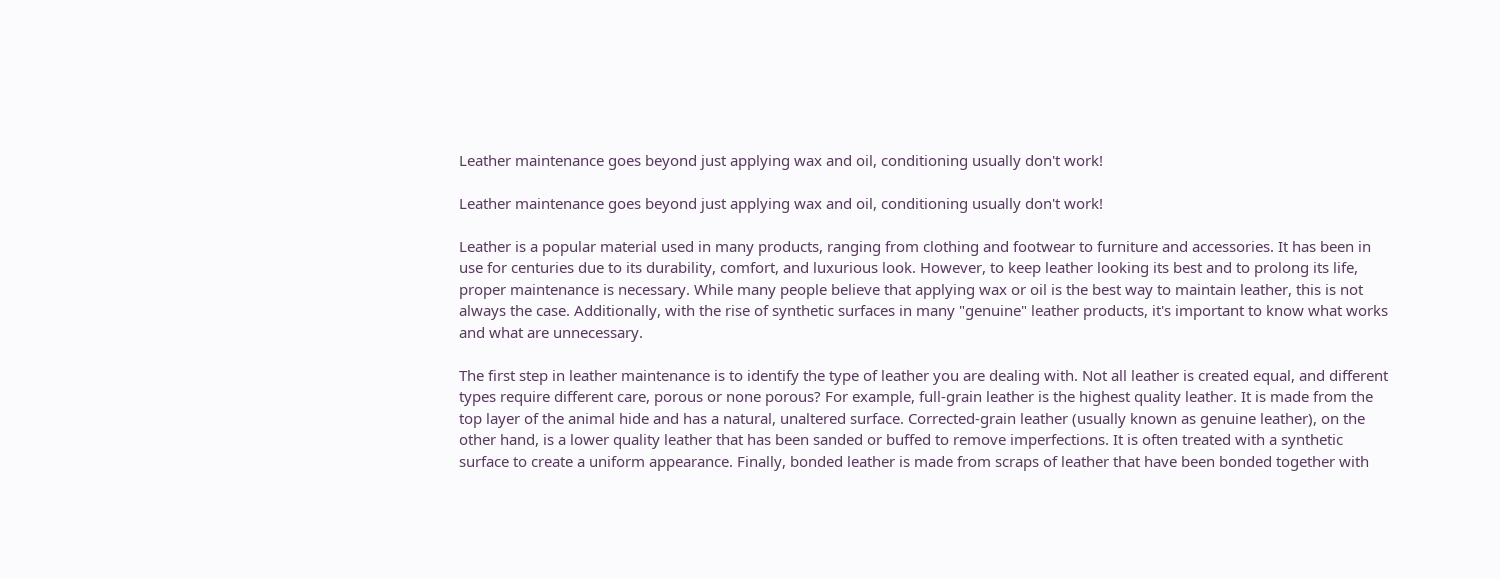Leather maintenance goes beyond just applying wax and oil, conditioning usually don't work!

Leather maintenance goes beyond just applying wax and oil, conditioning usually don't work!

Leather is a popular material used in many products, ranging from clothing and footwear to furniture and accessories. It has been in use for centuries due to its durability, comfort, and luxurious look. However, to keep leather looking its best and to prolong its life, proper maintenance is necessary. While many people believe that applying wax or oil is the best way to maintain leather, this is not always the case. Additionally, with the rise of synthetic surfaces in many "genuine" leather products, it's important to know what works and what are unnecessary.

The first step in leather maintenance is to identify the type of leather you are dealing with. Not all leather is created equal, and different types require different care, porous or none porous? For example, full-grain leather is the highest quality leather. It is made from the top layer of the animal hide and has a natural, unaltered surface. Corrected-grain leather (usually known as genuine leather), on the other hand, is a lower quality leather that has been sanded or buffed to remove imperfections. It is often treated with a synthetic surface to create a uniform appearance. Finally, bonded leather is made from scraps of leather that have been bonded together with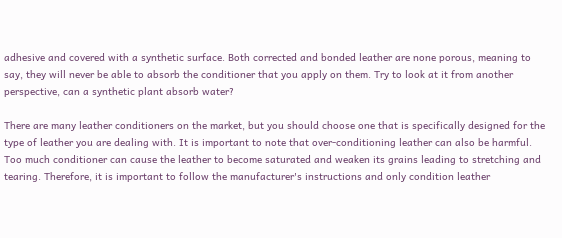adhesive and covered with a synthetic surface. Both corrected and bonded leather are none porous, meaning to say, they will never be able to absorb the conditioner that you apply on them. Try to look at it from another perspective, can a synthetic plant absorb water?

There are many leather conditioners on the market, but you should choose one that is specifically designed for the type of leather you are dealing with. It is important to note that over-conditioning leather can also be harmful. Too much conditioner can cause the leather to become saturated and weaken its grains leading to stretching and tearing. Therefore, it is important to follow the manufacturer's instructions and only condition leather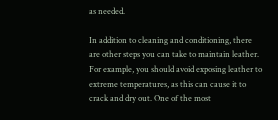as needed.

In addition to cleaning and conditioning, there are other steps you can take to maintain leather. For example, you should avoid exposing leather to extreme temperatures, as this can cause it to crack and dry out. One of the most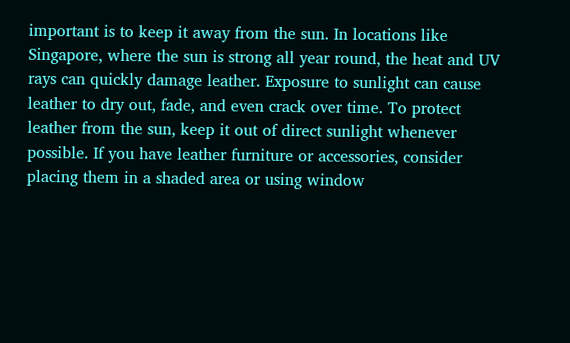important is to keep it away from the sun. In locations like Singapore, where the sun is strong all year round, the heat and UV rays can quickly damage leather. Exposure to sunlight can cause leather to dry out, fade, and even crack over time. To protect leather from the sun, keep it out of direct sunlight whenever possible. If you have leather furniture or accessories, consider placing them in a shaded area or using window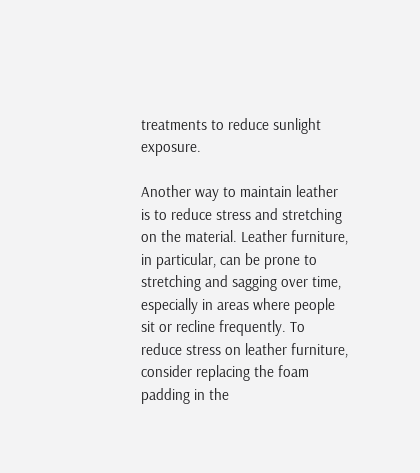treatments to reduce sunlight exposure.

Another way to maintain leather is to reduce stress and stretching on the material. Leather furniture, in particular, can be prone to stretching and sagging over time, especially in areas where people sit or recline frequently. To reduce stress on leather furniture, consider replacing the foam padding in the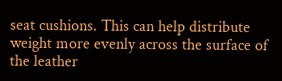seat cushions. This can help distribute weight more evenly across the surface of the leather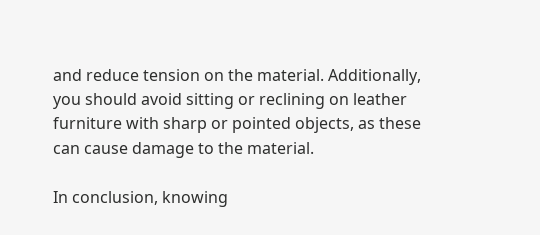and reduce tension on the material. Additionally, you should avoid sitting or reclining on leather furniture with sharp or pointed objects, as these can cause damage to the material.

In conclusion, knowing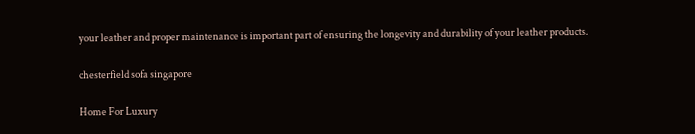your leather and proper maintenance is important part of ensuring the longevity and durability of your leather products.

chesterfield sofa singapore

Home For Luxury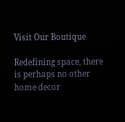Visit Our Boutique

Redefining space, there is perhaps no other home decor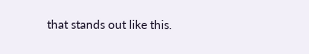that stands out like this.